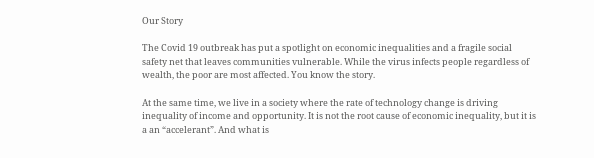Our Story

The Covid 19 outbreak has put a spotlight on economic inequalities and a fragile social safety net that leaves communities vulnerable. While the virus infects people regardless of wealth, the poor are most affected. You know the story.

At the same time, we live in a society where the rate of technology change is driving inequality of income and opportunity. It is not the root cause of economic inequality, but it is a an “accelerant”. And what is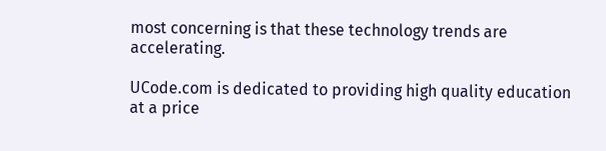most concerning is that these technology trends are accelerating.

UCode.com is dedicated to providing high quality education at a price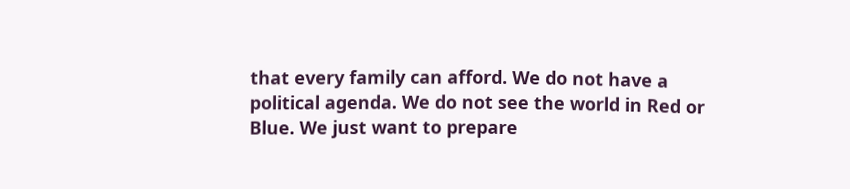that every family can afford. We do not have a political agenda. We do not see the world in Red or Blue. We just want to prepare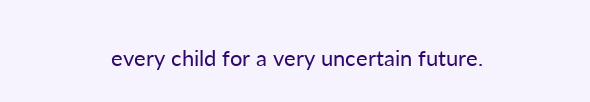every child for a very uncertain future.